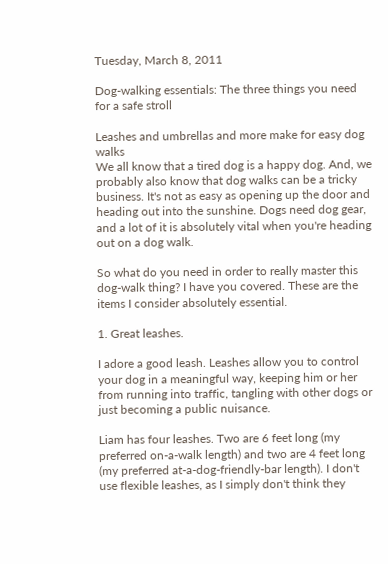Tuesday, March 8, 2011

Dog-walking essentials: The three things you need for a safe stroll

Leashes and umbrellas and more make for easy dog walks
We all know that a tired dog is a happy dog. And, we probably also know that dog walks can be a tricky business. It's not as easy as opening up the door and heading out into the sunshine. Dogs need dog gear, and a lot of it is absolutely vital when you're heading out on a dog walk.

So what do you need in order to really master this dog-walk thing? I have you covered. These are the items I consider absolutely essential.

1. Great leashes.

I adore a good leash. Leashes allow you to control your dog in a meaningful way, keeping him or her from running into traffic, tangling with other dogs or just becoming a public nuisance.

Liam has four leashes. Two are 6 feet long (my preferred on-a-walk length) and two are 4 feet long (my preferred at-a-dog-friendly-bar length). I don't use flexible leashes, as I simply don't think they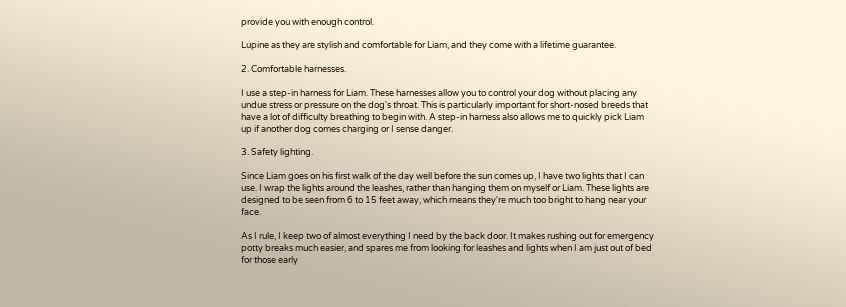provide you with enough control.

Lupine as they are stylish and comfortable for Liam, and they come with a lifetime guarantee.

2. Comfortable harnesses.

I use a step-in harness for Liam. These harnesses allow you to control your dog without placing any undue stress or pressure on the dog's throat. This is particularly important for short-nosed breeds that have a lot of difficulty breathing to begin with. A step-in harness also allows me to quickly pick Liam up if another dog comes charging or I sense danger.

3. Safety lighting.

Since Liam goes on his first walk of the day well before the sun comes up, I have two lights that I can use. I wrap the lights around the leashes, rather than hanging them on myself or Liam. These lights are designed to be seen from 6 to 15 feet away, which means they're much too bright to hang near your face.

As I rule, I keep two of almost everything I need by the back door. It makes rushing out for emergency potty breaks much easier, and spares me from looking for leashes and lights when I am just out of bed for those early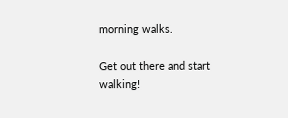morning walks.

Get out there and start walking!